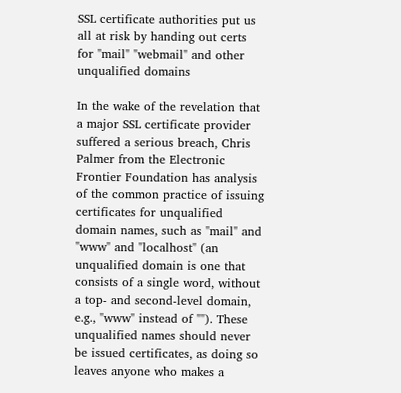SSL certificate authorities put us all at risk by handing out certs for "mail" "webmail" and other unqualified domains

In the wake of the revelation that a major SSL certificate provider suffered a serious breach, Chris Palmer from the Electronic Frontier Foundation has analysis of the common practice of issuing certificates for unqualified domain names, such as "mail" and "www" and "localhost" (an unqualified domain is one that consists of a single word, without a top- and second-level domain, e.g., "www" instead of ""). These unqualified names should never be issued certificates, as doing so leaves anyone who makes a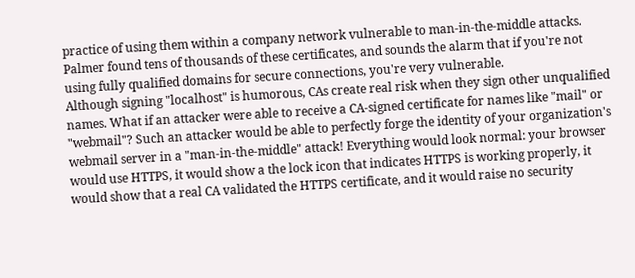practice of using them within a company network vulnerable to man-in-the-middle attacks. Palmer found tens of thousands of these certificates, and sounds the alarm that if you're not using fully qualified domains for secure connections, you're very vulnerable.
Although signing "localhost" is humorous, CAs create real risk when they sign other unqualified names. What if an attacker were able to receive a CA-signed certificate for names like "mail" or "webmail"? Such an attacker would be able to perfectly forge the identity of your organization's webmail server in a "man-in-the-middle" attack! Everything would look normal: your browser would use HTTPS, it would show a the lock icon that indicates HTTPS is working properly, it would show that a real CA validated the HTTPS certificate, and it would raise no security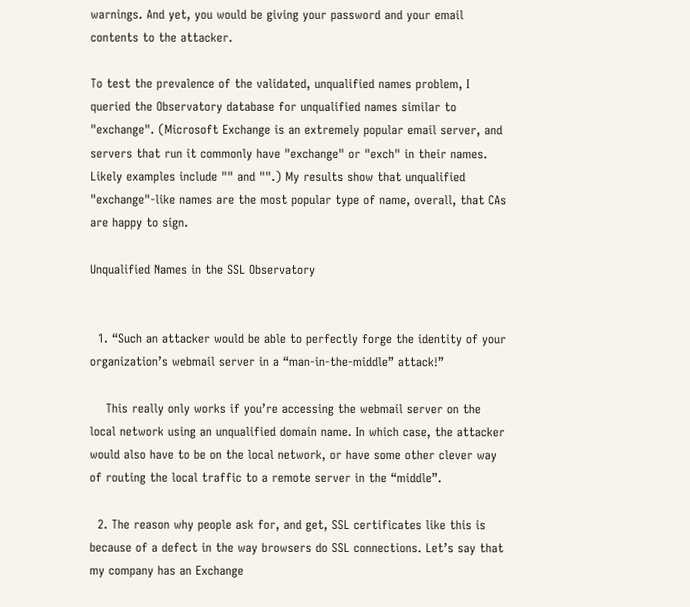warnings. And yet, you would be giving your password and your email contents to the attacker.

To test the prevalence of the validated, unqualified names problem, I queried the Observatory database for unqualified names similar to "exchange". (Microsoft Exchange is an extremely popular email server, and servers that run it commonly have "exchange" or "exch" in their names. Likely examples include "" and "".) My results show that unqualified "exchange"-like names are the most popular type of name, overall, that CAs are happy to sign.

Unqualified Names in the SSL Observatory


  1. “Such an attacker would be able to perfectly forge the identity of your organization’s webmail server in a “man-in-the-middle” attack!”

    This really only works if you’re accessing the webmail server on the local network using an unqualified domain name. In which case, the attacker would also have to be on the local network, or have some other clever way of routing the local traffic to a remote server in the “middle”.

  2. The reason why people ask for, and get, SSL certificates like this is because of a defect in the way browsers do SSL connections. Let’s say that my company has an Exchange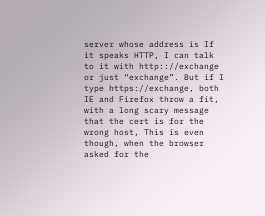server whose address is If it speaks HTTP, I can talk to it with http:://exchange or just “exchange”. But if I type https://exchange, both IE and Firefox throw a fit, with a long scary message that the cert is for the wrong host, This is even though, when the browser asked for the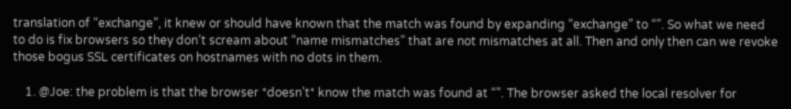translation of “exchange”, it knew or should have known that the match was found by expanding “exchange” to “”. So what we need to do is fix browsers so they don’t scream about “name mismatches” that are not mismatches at all. Then and only then can we revoke those bogus SSL certificates on hostnames with no dots in them.

    1. @Joe: the problem is that the browser *doesn’t* know the match was found at “”. The browser asked the local resolver for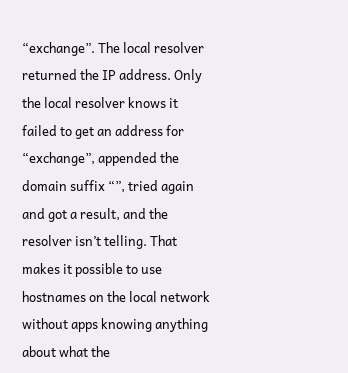“exchange”. The local resolver returned the IP address. Only the local resolver knows it failed to get an address for “exchange”, appended the domain suffix “”, tried again and got a result, and the resolver isn’t telling. That makes it possible to use hostnames on the local network without apps knowing anything about what the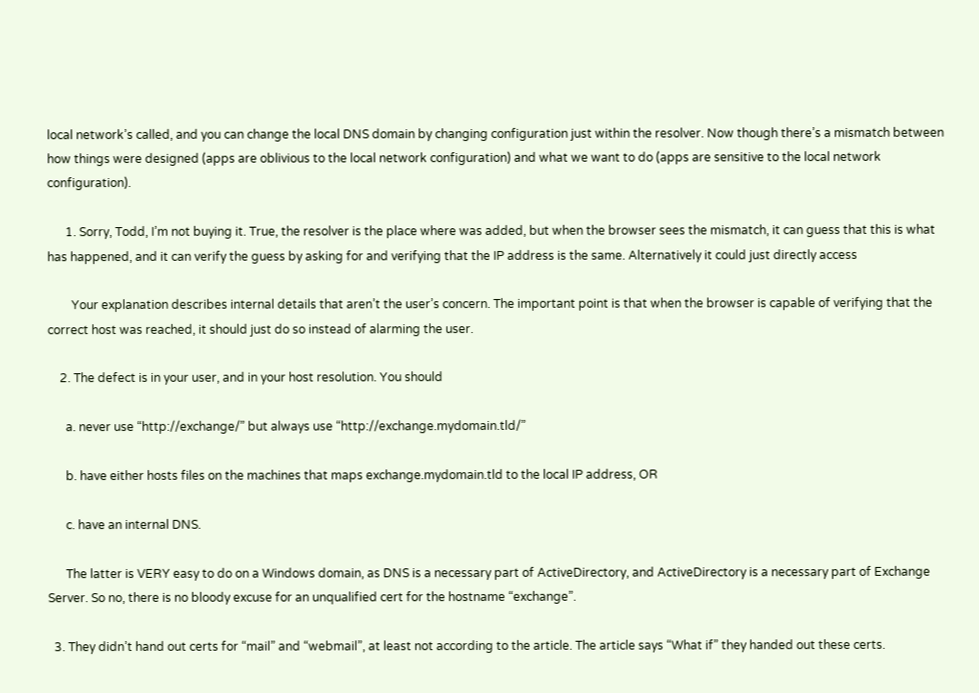local network’s called, and you can change the local DNS domain by changing configuration just within the resolver. Now though there’s a mismatch between how things were designed (apps are oblivious to the local network configuration) and what we want to do (apps are sensitive to the local network configuration).

      1. Sorry, Todd, I’m not buying it. True, the resolver is the place where was added, but when the browser sees the mismatch, it can guess that this is what has happened, and it can verify the guess by asking for and verifying that the IP address is the same. Alternatively it could just directly access

        Your explanation describes internal details that aren’t the user’s concern. The important point is that when the browser is capable of verifying that the correct host was reached, it should just do so instead of alarming the user.

    2. The defect is in your user, and in your host resolution. You should

      a. never use “http://exchange/” but always use “http://exchange.mydomain.tld/”

      b. have either hosts files on the machines that maps exchange.mydomain.tld to the local IP address, OR

      c. have an internal DNS.

      The latter is VERY easy to do on a Windows domain, as DNS is a necessary part of ActiveDirectory, and ActiveDirectory is a necessary part of Exchange Server. So no, there is no bloody excuse for an unqualified cert for the hostname “exchange”.

  3. They didn’t hand out certs for “mail” and “webmail”, at least not according to the article. The article says “What if” they handed out these certs.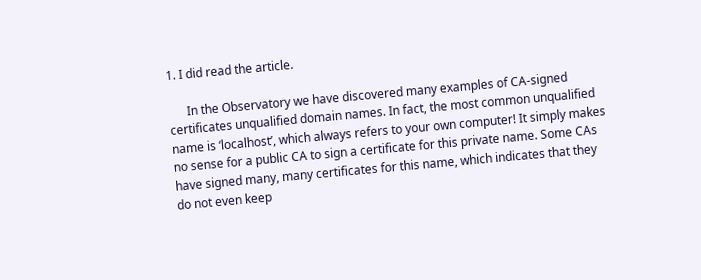1. I did read the article.

      In the Observatory we have discovered many examples of CA-signed certificates unqualified domain names. In fact, the most common unqualified name is ‘localhost’, which always refers to your own computer! It simply makes no sense for a public CA to sign a certificate for this private name. Some CAs have signed many, many certificates for this name, which indicates that they do not even keep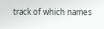track of which names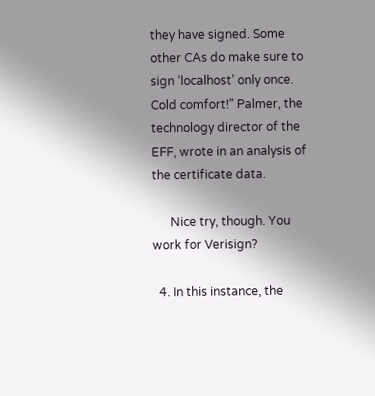they have signed. Some other CAs do make sure to sign ‘localhost’ only once. Cold comfort!” Palmer, the technology director of the EFF, wrote in an analysis of the certificate data.

      Nice try, though. You work for Verisign?

  4. In this instance, the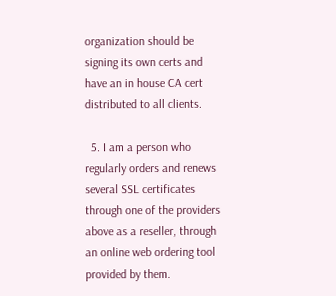organization should be signing its own certs and have an in house CA cert distributed to all clients.

  5. I am a person who regularly orders and renews several SSL certificates through one of the providers above as a reseller, through an online web ordering tool provided by them.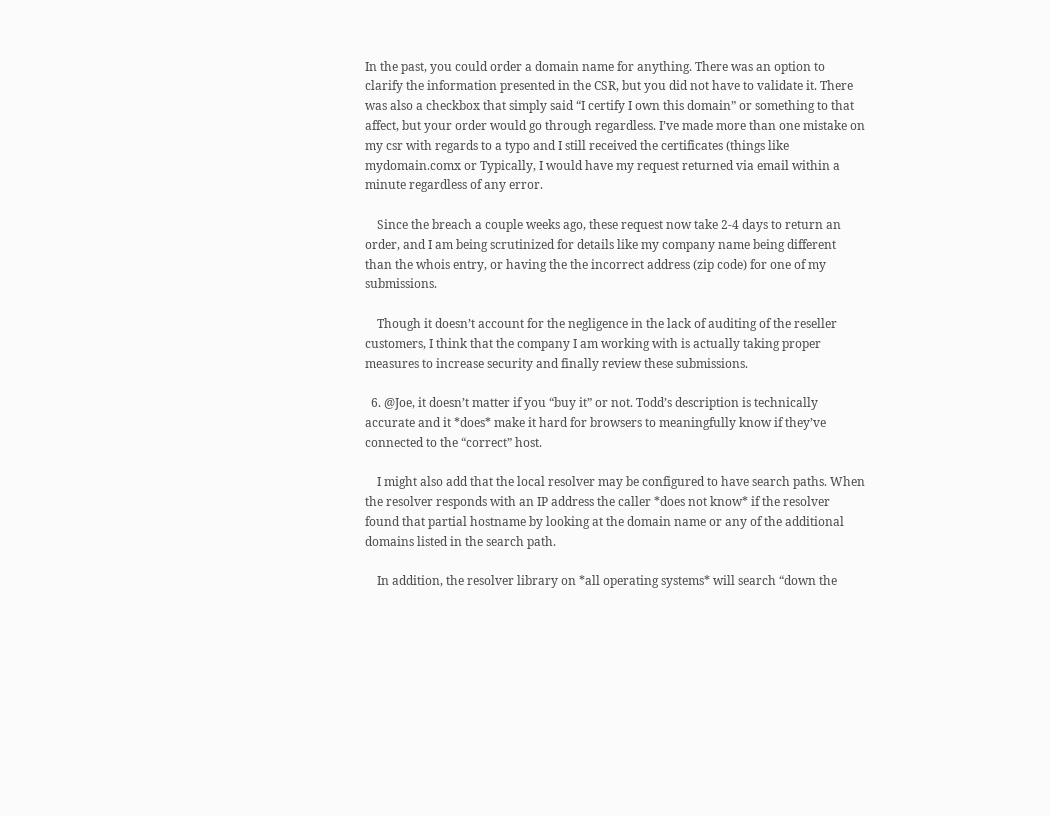In the past, you could order a domain name for anything. There was an option to clarify the information presented in the CSR, but you did not have to validate it. There was also a checkbox that simply said “I certify I own this domain” or something to that affect, but your order would go through regardless. I’ve made more than one mistake on my csr with regards to a typo and I still received the certificates (things like mydomain.comx or Typically, I would have my request returned via email within a minute regardless of any error.

    Since the breach a couple weeks ago, these request now take 2-4 days to return an order, and I am being scrutinized for details like my company name being different than the whois entry, or having the the incorrect address (zip code) for one of my submissions.

    Though it doesn’t account for the negligence in the lack of auditing of the reseller customers, I think that the company I am working with is actually taking proper measures to increase security and finally review these submissions.

  6. @Joe, it doesn’t matter if you “buy it” or not. Todd’s description is technically accurate and it *does* make it hard for browsers to meaningfully know if they’ve connected to the “correct” host.

    I might also add that the local resolver may be configured to have search paths. When the resolver responds with an IP address the caller *does not know* if the resolver found that partial hostname by looking at the domain name or any of the additional domains listed in the search path.

    In addition, the resolver library on *all operating systems* will search “down the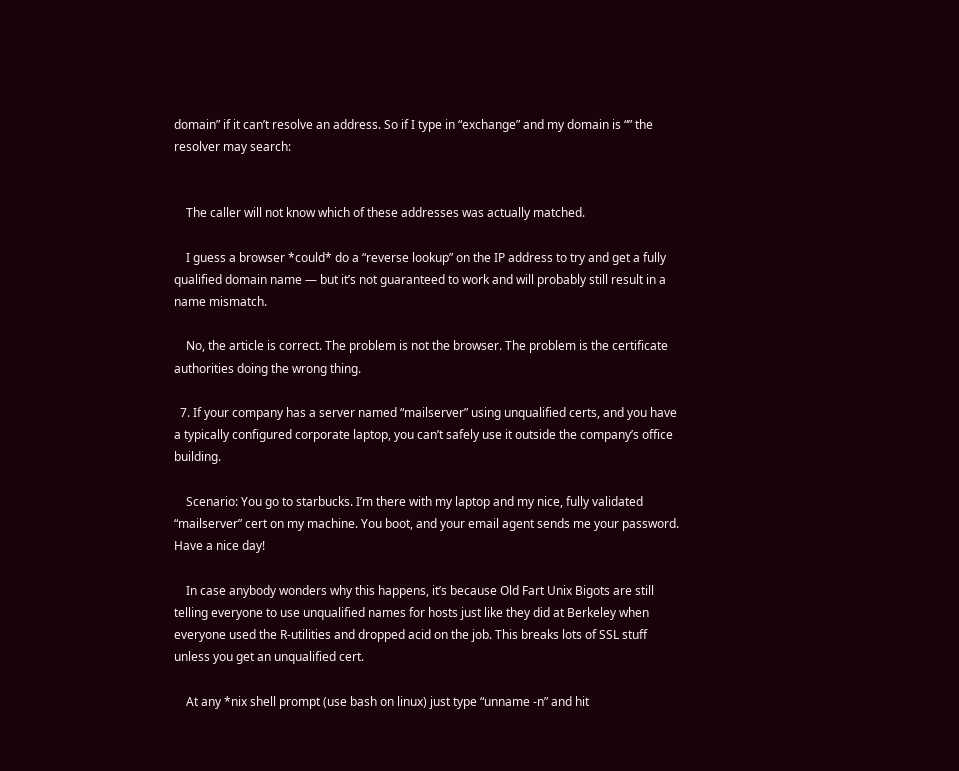domain” if it can’t resolve an address. So if I type in “exchange” and my domain is “” the resolver may search:


    The caller will not know which of these addresses was actually matched.

    I guess a browser *could* do a “reverse lookup” on the IP address to try and get a fully qualified domain name — but it’s not guaranteed to work and will probably still result in a name mismatch.

    No, the article is correct. The problem is not the browser. The problem is the certificate authorities doing the wrong thing.

  7. If your company has a server named “mailserver” using unqualified certs, and you have a typically configured corporate laptop, you can’t safely use it outside the company’s office building.

    Scenario: You go to starbucks. I’m there with my laptop and my nice, fully validated “mailserver” cert on my machine. You boot, and your email agent sends me your password. Have a nice day!

    In case anybody wonders why this happens, it’s because Old Fart Unix Bigots are still telling everyone to use unqualified names for hosts just like they did at Berkeley when everyone used the R-utilities and dropped acid on the job. This breaks lots of SSL stuff unless you get an unqualified cert.

    At any *nix shell prompt (use bash on linux) just type “unname -n” and hit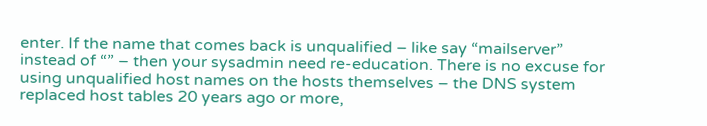enter. If the name that comes back is unqualified – like say “mailserver” instead of “” – then your sysadmin need re-education. There is no excuse for using unqualified host names on the hosts themselves – the DNS system replaced host tables 20 years ago or more,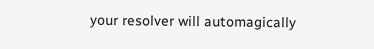your resolver will automagically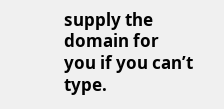supply the domain for you if you can’t type.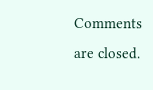Comments are closed.